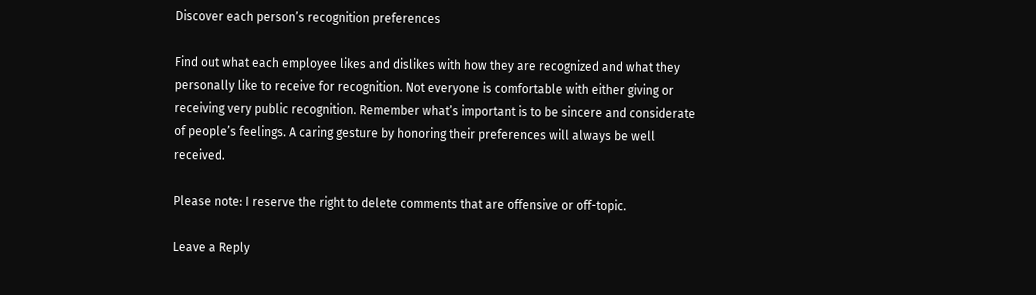Discover each person’s recognition preferences

Find out what each employee likes and dislikes with how they are recognized and what they personally like to receive for recognition. Not everyone is comfortable with either giving or receiving very public recognition. Remember what’s important is to be sincere and considerate of people’s feelings. A caring gesture by honoring their preferences will always be well received.

Please note: I reserve the right to delete comments that are offensive or off-topic.

Leave a Reply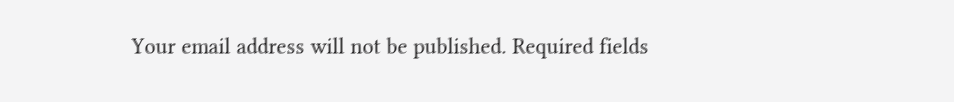Your email address will not be published. Required fields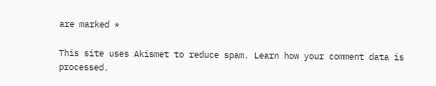are marked *

This site uses Akismet to reduce spam. Learn how your comment data is processed.